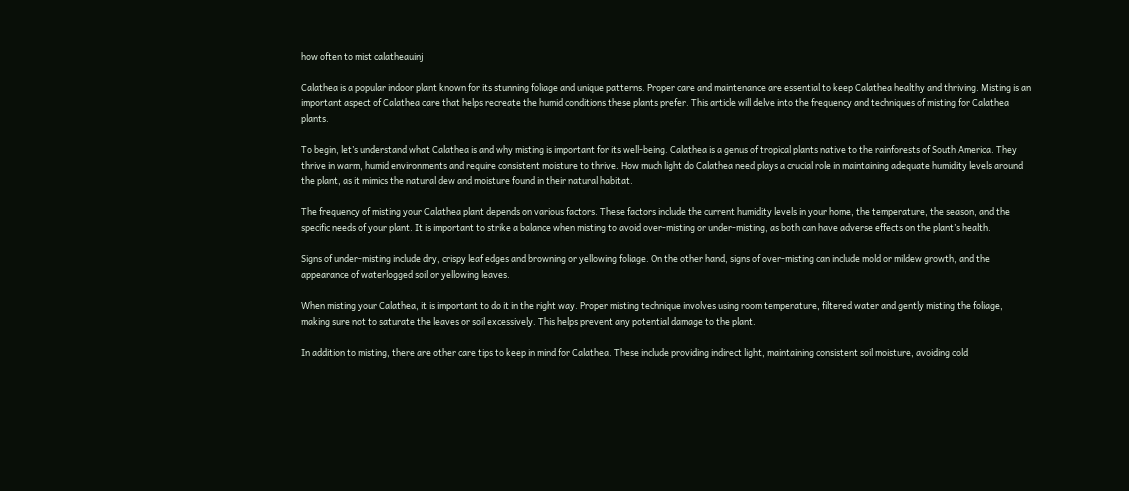how often to mist calatheauinj

Calathea is a popular indoor plant known for its stunning foliage and unique patterns. Proper care and maintenance are essential to keep Calathea healthy and thriving. Misting is an important aspect of Calathea care that helps recreate the humid conditions these plants prefer. This article will delve into the frequency and techniques of misting for Calathea plants.

To begin, let’s understand what Calathea is and why misting is important for its well-being. Calathea is a genus of tropical plants native to the rainforests of South America. They thrive in warm, humid environments and require consistent moisture to thrive. How much light do Calathea need plays a crucial role in maintaining adequate humidity levels around the plant, as it mimics the natural dew and moisture found in their natural habitat.

The frequency of misting your Calathea plant depends on various factors. These factors include the current humidity levels in your home, the temperature, the season, and the specific needs of your plant. It is important to strike a balance when misting to avoid over-misting or under-misting, as both can have adverse effects on the plant’s health.

Signs of under-misting include dry, crispy leaf edges and browning or yellowing foliage. On the other hand, signs of over-misting can include mold or mildew growth, and the appearance of waterlogged soil or yellowing leaves.

When misting your Calathea, it is important to do it in the right way. Proper misting technique involves using room temperature, filtered water and gently misting the foliage, making sure not to saturate the leaves or soil excessively. This helps prevent any potential damage to the plant.

In addition to misting, there are other care tips to keep in mind for Calathea. These include providing indirect light, maintaining consistent soil moisture, avoiding cold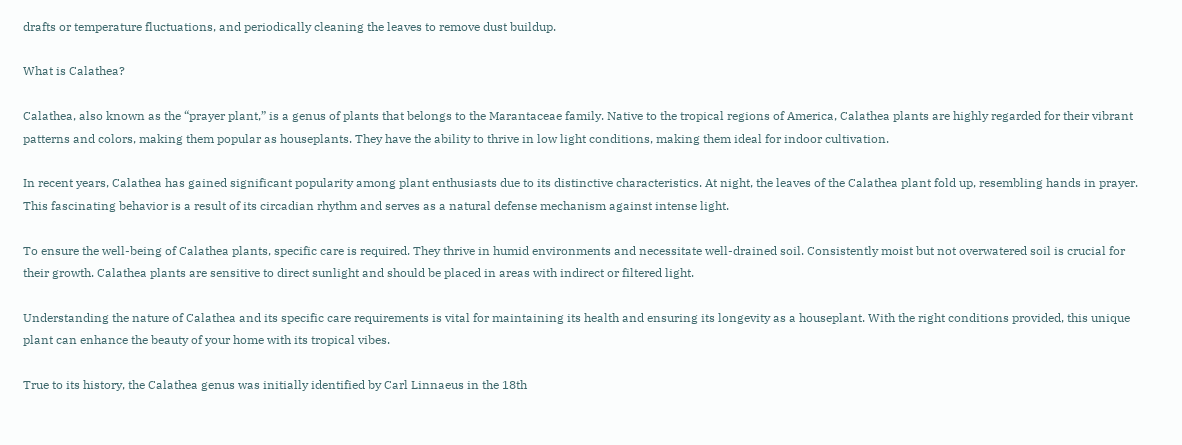drafts or temperature fluctuations, and periodically cleaning the leaves to remove dust buildup.

What is Calathea?

Calathea, also known as the “prayer plant,” is a genus of plants that belongs to the Marantaceae family. Native to the tropical regions of America, Calathea plants are highly regarded for their vibrant patterns and colors, making them popular as houseplants. They have the ability to thrive in low light conditions, making them ideal for indoor cultivation.

In recent years, Calathea has gained significant popularity among plant enthusiasts due to its distinctive characteristics. At night, the leaves of the Calathea plant fold up, resembling hands in prayer. This fascinating behavior is a result of its circadian rhythm and serves as a natural defense mechanism against intense light.

To ensure the well-being of Calathea plants, specific care is required. They thrive in humid environments and necessitate well-drained soil. Consistently moist but not overwatered soil is crucial for their growth. Calathea plants are sensitive to direct sunlight and should be placed in areas with indirect or filtered light.

Understanding the nature of Calathea and its specific care requirements is vital for maintaining its health and ensuring its longevity as a houseplant. With the right conditions provided, this unique plant can enhance the beauty of your home with its tropical vibes.

True to its history, the Calathea genus was initially identified by Carl Linnaeus in the 18th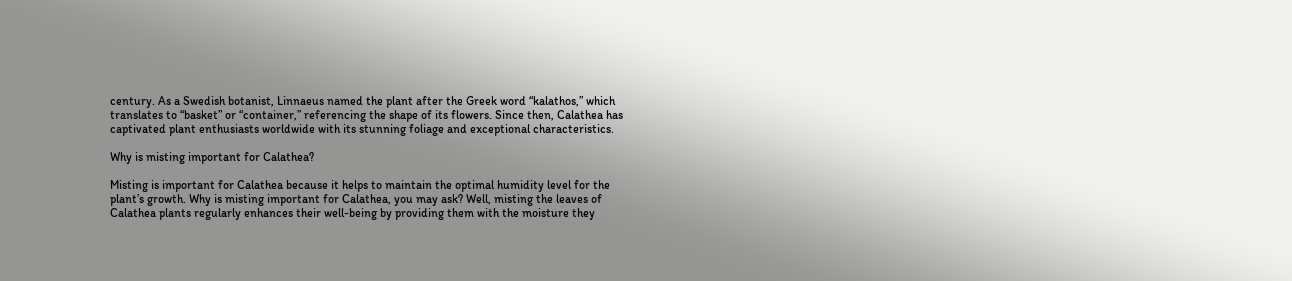century. As a Swedish botanist, Linnaeus named the plant after the Greek word “kalathos,” which translates to “basket” or “container,” referencing the shape of its flowers. Since then, Calathea has captivated plant enthusiasts worldwide with its stunning foliage and exceptional characteristics.

Why is misting important for Calathea?

Misting is important for Calathea because it helps to maintain the optimal humidity level for the plant’s growth. Why is misting important for Calathea, you may ask? Well, misting the leaves of Calathea plants regularly enhances their well-being by providing them with the moisture they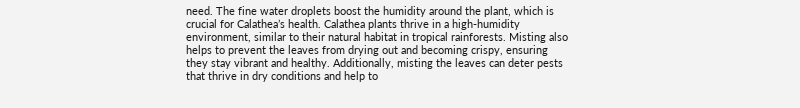need. The fine water droplets boost the humidity around the plant, which is crucial for Calathea’s health. Calathea plants thrive in a high-humidity environment, similar to their natural habitat in tropical rainforests. Misting also helps to prevent the leaves from drying out and becoming crispy, ensuring they stay vibrant and healthy. Additionally, misting the leaves can deter pests that thrive in dry conditions and help to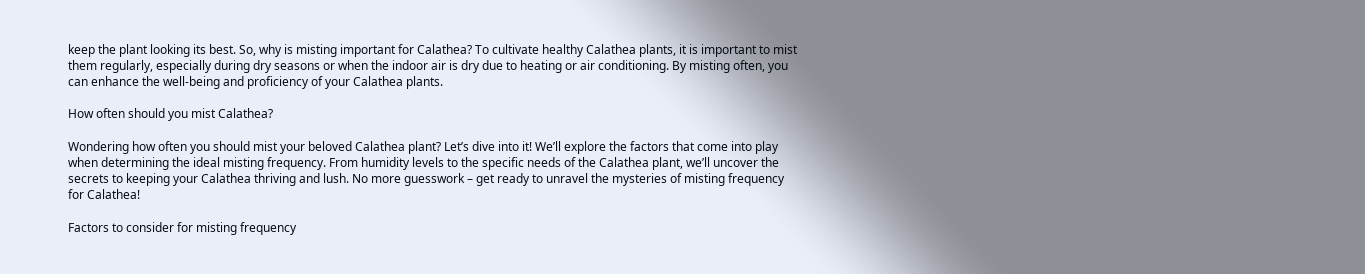keep the plant looking its best. So, why is misting important for Calathea? To cultivate healthy Calathea plants, it is important to mist them regularly, especially during dry seasons or when the indoor air is dry due to heating or air conditioning. By misting often, you can enhance the well-being and proficiency of your Calathea plants.

How often should you mist Calathea?

Wondering how often you should mist your beloved Calathea plant? Let’s dive into it! We’ll explore the factors that come into play when determining the ideal misting frequency. From humidity levels to the specific needs of the Calathea plant, we’ll uncover the secrets to keeping your Calathea thriving and lush. No more guesswork – get ready to unravel the mysteries of misting frequency for Calathea!

Factors to consider for misting frequency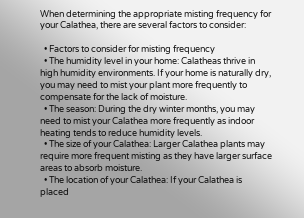When determining the appropriate misting frequency for your Calathea, there are several factors to consider:

  • Factors to consider for misting frequency
  • The humidity level in your home: Calatheas thrive in high humidity environments. If your home is naturally dry, you may need to mist your plant more frequently to compensate for the lack of moisture.
  • The season: During the dry winter months, you may need to mist your Calathea more frequently as indoor heating tends to reduce humidity levels.
  • The size of your Calathea: Larger Calathea plants may require more frequent misting as they have larger surface areas to absorb moisture.
  • The location of your Calathea: If your Calathea is placed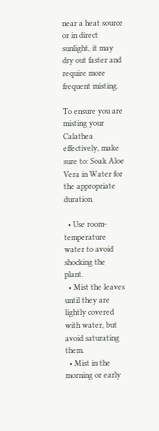near a heat source or in direct sunlight, it may dry out faster and require more frequent misting.

To ensure you are misting your Calathea effectively, make sure to: Soak Aloe Vera in Water for the appropriate duration.

  • Use room-temperature water to avoid shocking the plant.
  • Mist the leaves until they are lightly covered with water, but avoid saturating them.
  • Mist in the morning or early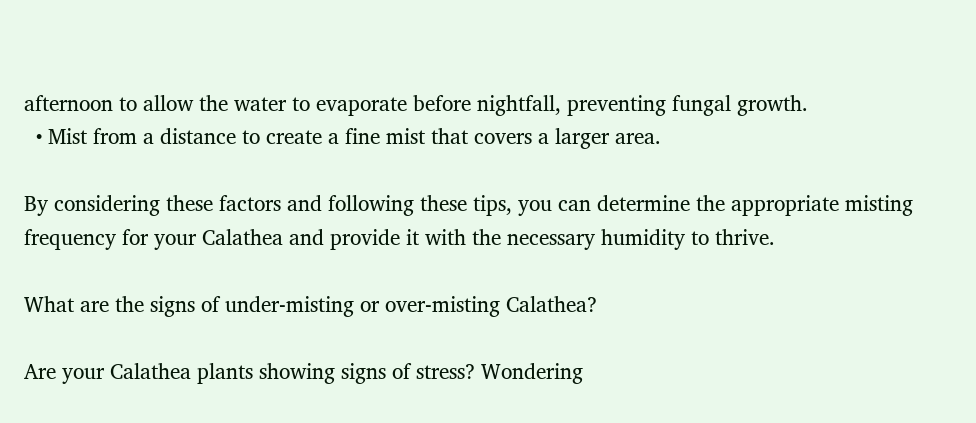afternoon to allow the water to evaporate before nightfall, preventing fungal growth.
  • Mist from a distance to create a fine mist that covers a larger area.

By considering these factors and following these tips, you can determine the appropriate misting frequency for your Calathea and provide it with the necessary humidity to thrive.

What are the signs of under-misting or over-misting Calathea?

Are your Calathea plants showing signs of stress? Wondering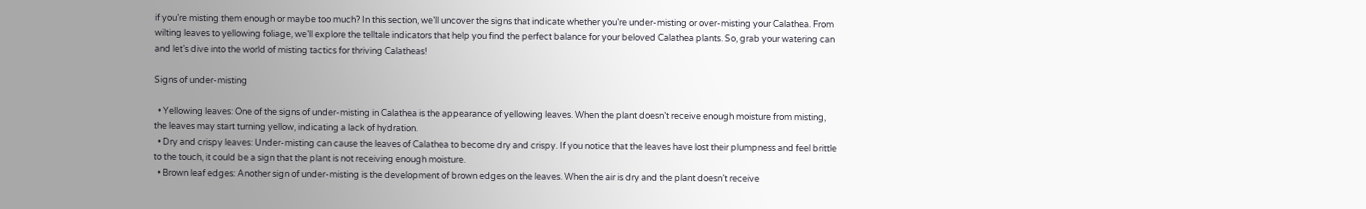if you’re misting them enough or maybe too much? In this section, we’ll uncover the signs that indicate whether you’re under-misting or over-misting your Calathea. From wilting leaves to yellowing foliage, we’ll explore the telltale indicators that help you find the perfect balance for your beloved Calathea plants. So, grab your watering can and let’s dive into the world of misting tactics for thriving Calatheas!

Signs of under-misting

  • Yellowing leaves: One of the signs of under-misting in Calathea is the appearance of yellowing leaves. When the plant doesn’t receive enough moisture from misting, the leaves may start turning yellow, indicating a lack of hydration.
  • Dry and crispy leaves: Under-misting can cause the leaves of Calathea to become dry and crispy. If you notice that the leaves have lost their plumpness and feel brittle to the touch, it could be a sign that the plant is not receiving enough moisture.
  • Brown leaf edges: Another sign of under-misting is the development of brown edges on the leaves. When the air is dry and the plant doesn’t receive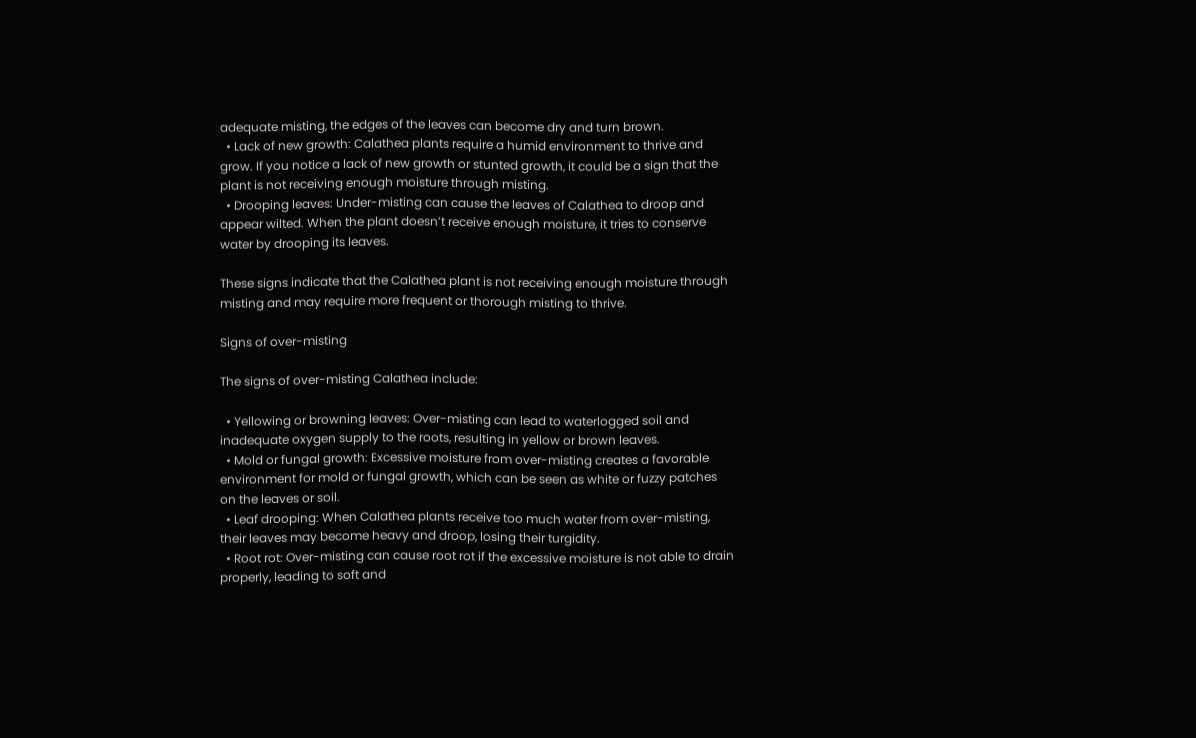adequate misting, the edges of the leaves can become dry and turn brown.
  • Lack of new growth: Calathea plants require a humid environment to thrive and grow. If you notice a lack of new growth or stunted growth, it could be a sign that the plant is not receiving enough moisture through misting.
  • Drooping leaves: Under-misting can cause the leaves of Calathea to droop and appear wilted. When the plant doesn’t receive enough moisture, it tries to conserve water by drooping its leaves.

These signs indicate that the Calathea plant is not receiving enough moisture through misting and may require more frequent or thorough misting to thrive.

Signs of over-misting

The signs of over-misting Calathea include:

  • Yellowing or browning leaves: Over-misting can lead to waterlogged soil and inadequate oxygen supply to the roots, resulting in yellow or brown leaves.
  • Mold or fungal growth: Excessive moisture from over-misting creates a favorable environment for mold or fungal growth, which can be seen as white or fuzzy patches on the leaves or soil.
  • Leaf drooping: When Calathea plants receive too much water from over-misting, their leaves may become heavy and droop, losing their turgidity.
  • Root rot: Over-misting can cause root rot if the excessive moisture is not able to drain properly, leading to soft and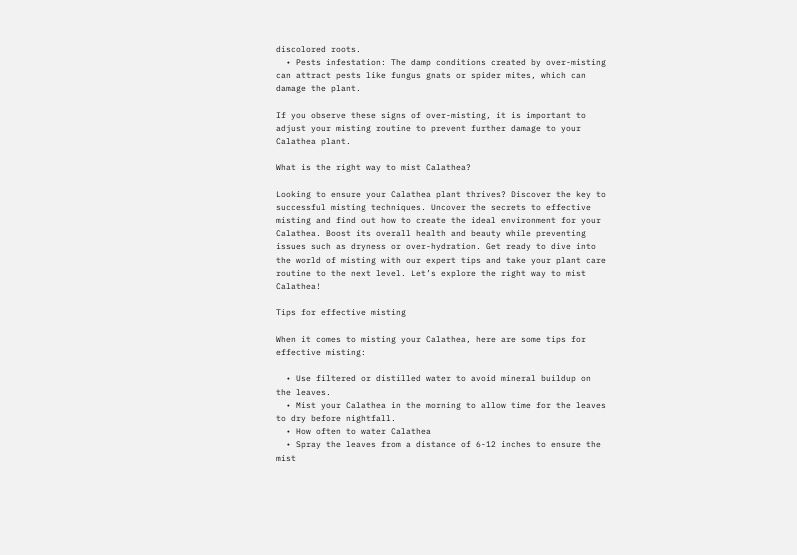discolored roots.
  • Pests infestation: The damp conditions created by over-misting can attract pests like fungus gnats or spider mites, which can damage the plant.

If you observe these signs of over-misting, it is important to adjust your misting routine to prevent further damage to your Calathea plant.

What is the right way to mist Calathea?

Looking to ensure your Calathea plant thrives? Discover the key to successful misting techniques. Uncover the secrets to effective misting and find out how to create the ideal environment for your Calathea. Boost its overall health and beauty while preventing issues such as dryness or over-hydration. Get ready to dive into the world of misting with our expert tips and take your plant care routine to the next level. Let’s explore the right way to mist Calathea!

Tips for effective misting

When it comes to misting your Calathea, here are some tips for effective misting:

  • Use filtered or distilled water to avoid mineral buildup on the leaves.
  • Mist your Calathea in the morning to allow time for the leaves to dry before nightfall.
  • How often to water Calathea
  • Spray the leaves from a distance of 6-12 inches to ensure the mist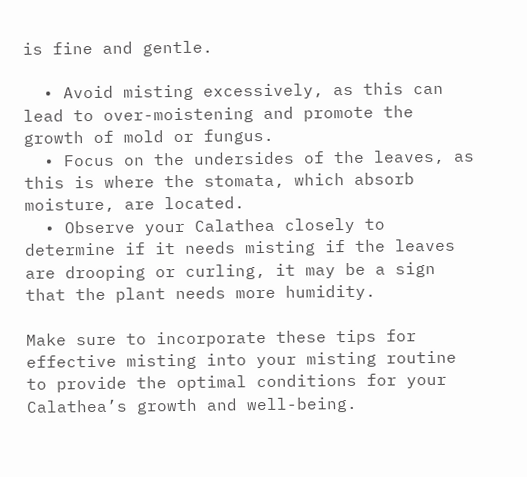is fine and gentle.

  • Avoid misting excessively, as this can lead to over-moistening and promote the growth of mold or fungus.
  • Focus on the undersides of the leaves, as this is where the stomata, which absorb moisture, are located.
  • Observe your Calathea closely to determine if it needs misting if the leaves are drooping or curling, it may be a sign that the plant needs more humidity.

Make sure to incorporate these tips for effective misting into your misting routine to provide the optimal conditions for your Calathea’s growth and well-being.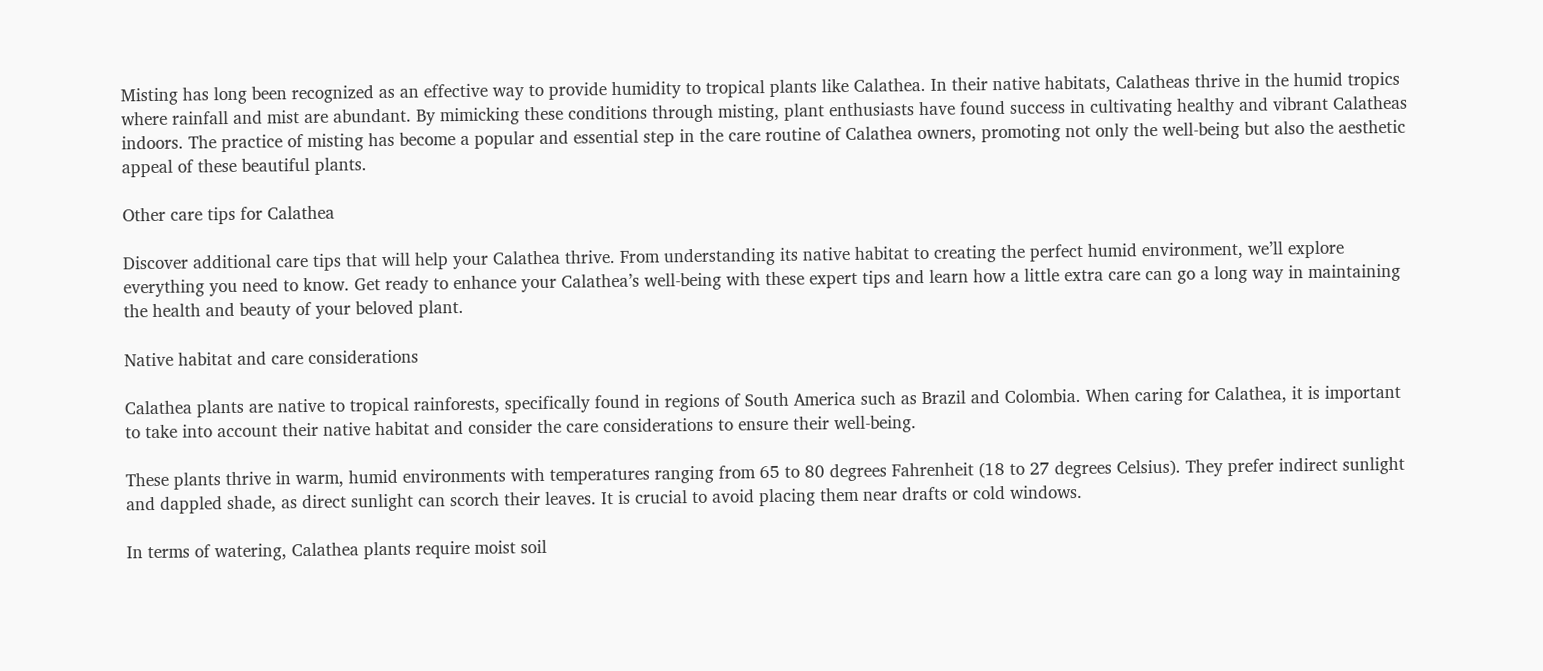Misting has long been recognized as an effective way to provide humidity to tropical plants like Calathea. In their native habitats, Calatheas thrive in the humid tropics where rainfall and mist are abundant. By mimicking these conditions through misting, plant enthusiasts have found success in cultivating healthy and vibrant Calatheas indoors. The practice of misting has become a popular and essential step in the care routine of Calathea owners, promoting not only the well-being but also the aesthetic appeal of these beautiful plants.

Other care tips for Calathea

Discover additional care tips that will help your Calathea thrive. From understanding its native habitat to creating the perfect humid environment, we’ll explore everything you need to know. Get ready to enhance your Calathea’s well-being with these expert tips and learn how a little extra care can go a long way in maintaining the health and beauty of your beloved plant.

Native habitat and care considerations

Calathea plants are native to tropical rainforests, specifically found in regions of South America such as Brazil and Colombia. When caring for Calathea, it is important to take into account their native habitat and consider the care considerations to ensure their well-being.

These plants thrive in warm, humid environments with temperatures ranging from 65 to 80 degrees Fahrenheit (18 to 27 degrees Celsius). They prefer indirect sunlight and dappled shade, as direct sunlight can scorch their leaves. It is crucial to avoid placing them near drafts or cold windows.

In terms of watering, Calathea plants require moist soil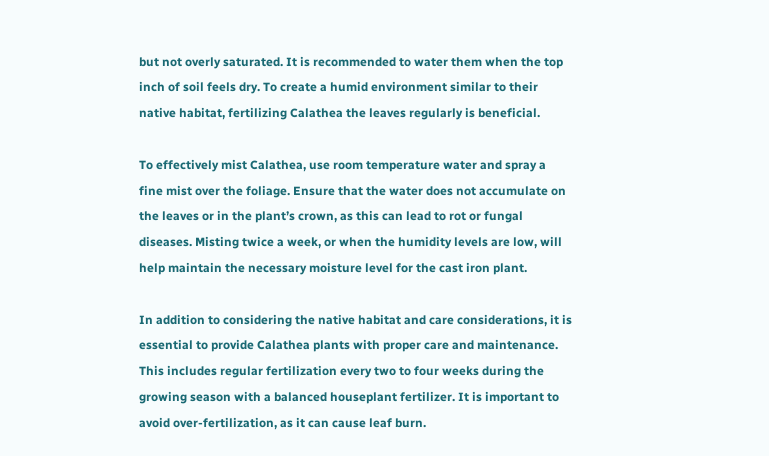but not overly saturated. It is recommended to water them when the top inch of soil feels dry. To create a humid environment similar to their native habitat, fertilizing Calathea the leaves regularly is beneficial.

To effectively mist Calathea, use room temperature water and spray a fine mist over the foliage. Ensure that the water does not accumulate on the leaves or in the plant’s crown, as this can lead to rot or fungal diseases. Misting twice a week, or when the humidity levels are low, will help maintain the necessary moisture level for the cast iron plant.

In addition to considering the native habitat and care considerations, it is essential to provide Calathea plants with proper care and maintenance. This includes regular fertilization every two to four weeks during the growing season with a balanced houseplant fertilizer. It is important to avoid over-fertilization, as it can cause leaf burn.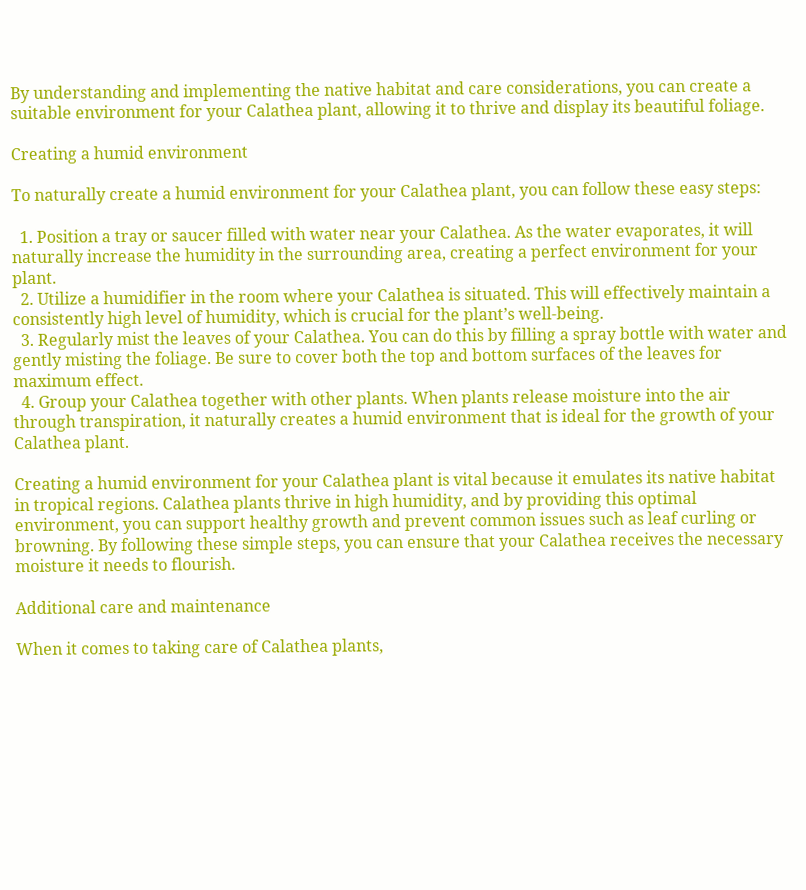By understanding and implementing the native habitat and care considerations, you can create a suitable environment for your Calathea plant, allowing it to thrive and display its beautiful foliage.

Creating a humid environment

To naturally create a humid environment for your Calathea plant, you can follow these easy steps:

  1. Position a tray or saucer filled with water near your Calathea. As the water evaporates, it will naturally increase the humidity in the surrounding area, creating a perfect environment for your plant.
  2. Utilize a humidifier in the room where your Calathea is situated. This will effectively maintain a consistently high level of humidity, which is crucial for the plant’s well-being.
  3. Regularly mist the leaves of your Calathea. You can do this by filling a spray bottle with water and gently misting the foliage. Be sure to cover both the top and bottom surfaces of the leaves for maximum effect.
  4. Group your Calathea together with other plants. When plants release moisture into the air through transpiration, it naturally creates a humid environment that is ideal for the growth of your Calathea plant.

Creating a humid environment for your Calathea plant is vital because it emulates its native habitat in tropical regions. Calathea plants thrive in high humidity, and by providing this optimal environment, you can support healthy growth and prevent common issues such as leaf curling or browning. By following these simple steps, you can ensure that your Calathea receives the necessary moisture it needs to flourish.

Additional care and maintenance

When it comes to taking care of Calathea plants,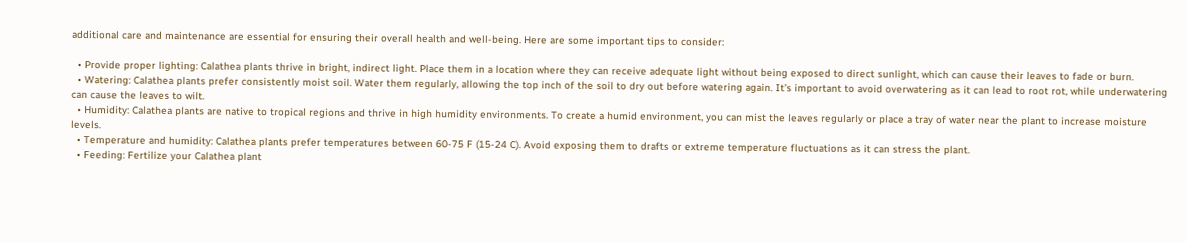additional care and maintenance are essential for ensuring their overall health and well-being. Here are some important tips to consider:

  • Provide proper lighting: Calathea plants thrive in bright, indirect light. Place them in a location where they can receive adequate light without being exposed to direct sunlight, which can cause their leaves to fade or burn.
  • Watering: Calathea plants prefer consistently moist soil. Water them regularly, allowing the top inch of the soil to dry out before watering again. It’s important to avoid overwatering as it can lead to root rot, while underwatering can cause the leaves to wilt.
  • Humidity: Calathea plants are native to tropical regions and thrive in high humidity environments. To create a humid environment, you can mist the leaves regularly or place a tray of water near the plant to increase moisture levels.
  • Temperature and humidity: Calathea plants prefer temperatures between 60-75 F (15-24 C). Avoid exposing them to drafts or extreme temperature fluctuations as it can stress the plant.
  • Feeding: Fertilize your Calathea plant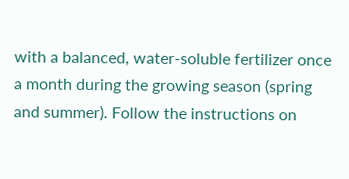with a balanced, water-soluble fertilizer once a month during the growing season (spring and summer). Follow the instructions on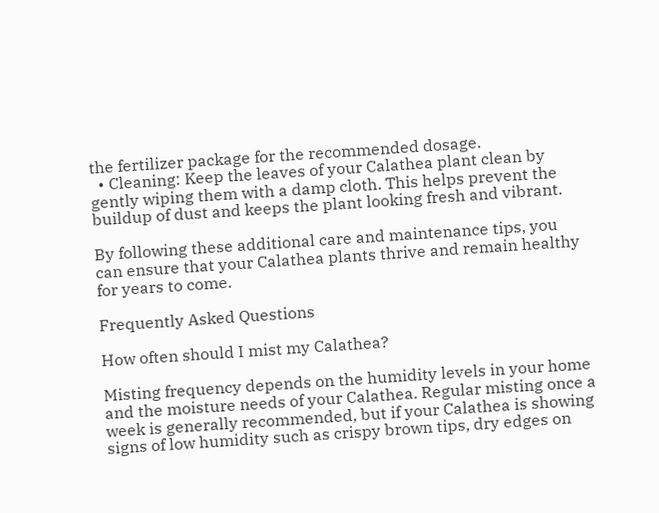the fertilizer package for the recommended dosage.
  • Cleaning: Keep the leaves of your Calathea plant clean by gently wiping them with a damp cloth. This helps prevent the buildup of dust and keeps the plant looking fresh and vibrant.

By following these additional care and maintenance tips, you can ensure that your Calathea plants thrive and remain healthy for years to come.

Frequently Asked Questions

How often should I mist my Calathea?

Misting frequency depends on the humidity levels in your home and the moisture needs of your Calathea. Regular misting once a week is generally recommended, but if your Calathea is showing signs of low humidity such as crispy brown tips, dry edges on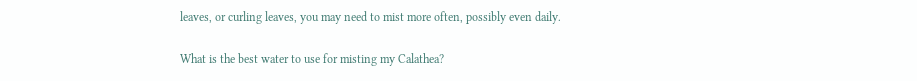leaves, or curling leaves, you may need to mist more often, possibly even daily.

What is the best water to use for misting my Calathea?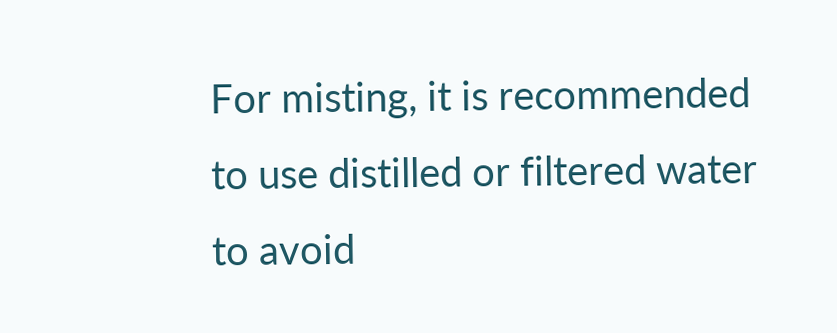For misting, it is recommended to use distilled or filtered water to avoid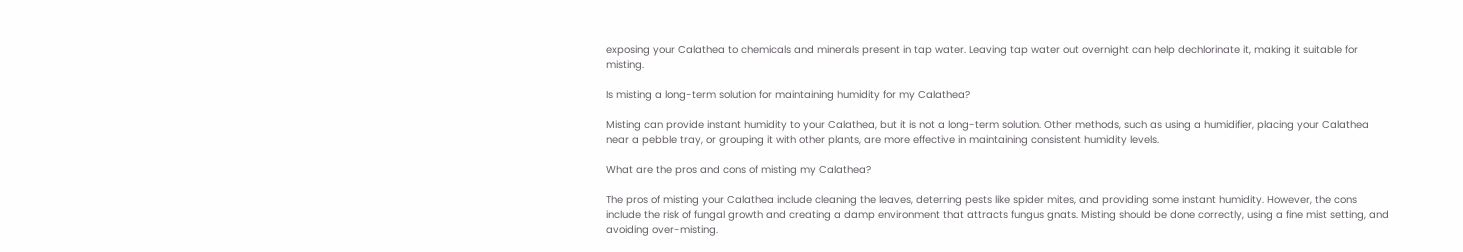exposing your Calathea to chemicals and minerals present in tap water. Leaving tap water out overnight can help dechlorinate it, making it suitable for misting.

Is misting a long-term solution for maintaining humidity for my Calathea?

Misting can provide instant humidity to your Calathea, but it is not a long-term solution. Other methods, such as using a humidifier, placing your Calathea near a pebble tray, or grouping it with other plants, are more effective in maintaining consistent humidity levels.

What are the pros and cons of misting my Calathea?

The pros of misting your Calathea include cleaning the leaves, deterring pests like spider mites, and providing some instant humidity. However, the cons include the risk of fungal growth and creating a damp environment that attracts fungus gnats. Misting should be done correctly, using a fine mist setting, and avoiding over-misting.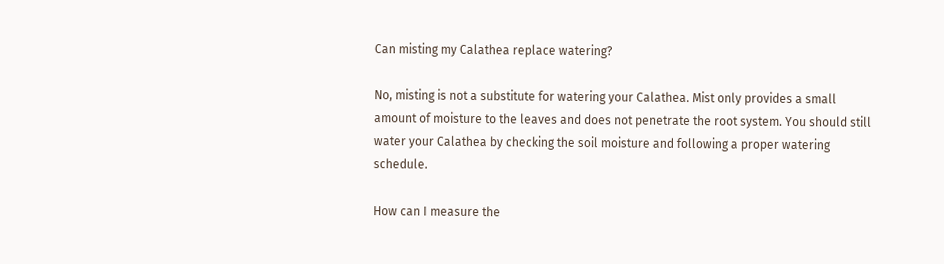Can misting my Calathea replace watering?

No, misting is not a substitute for watering your Calathea. Mist only provides a small amount of moisture to the leaves and does not penetrate the root system. You should still water your Calathea by checking the soil moisture and following a proper watering schedule.

How can I measure the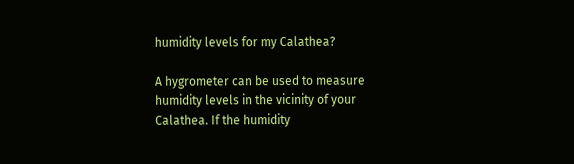humidity levels for my Calathea?

A hygrometer can be used to measure humidity levels in the vicinity of your Calathea. If the humidity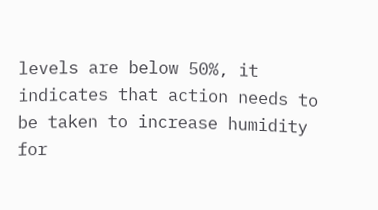levels are below 50%, it indicates that action needs to be taken to increase humidity for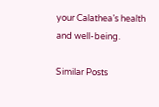your Calathea’s health and well-being.

Similar Posts